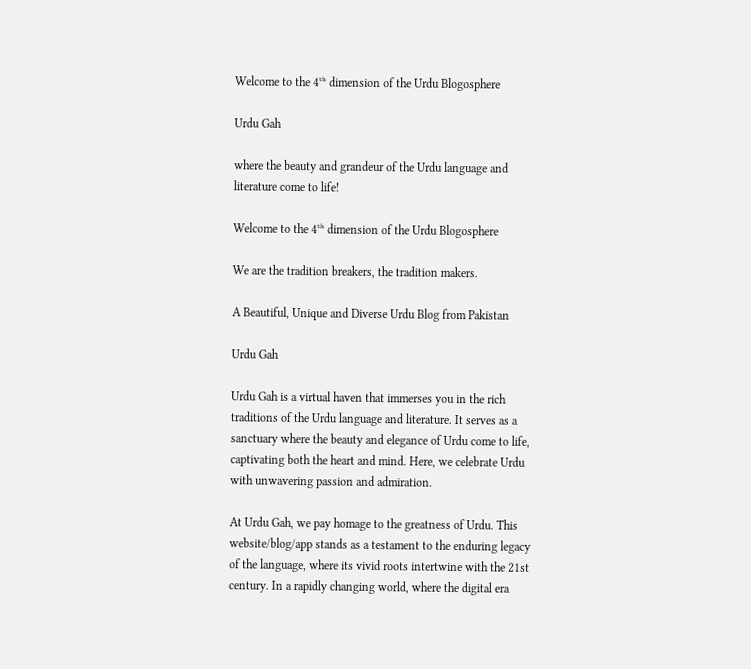Welcome to the 4ᵗʰ dimension of the Urdu Blogosphere

Urdu Gah

where the beauty and grandeur of the Urdu language and literature come to life!

Welcome to the 4ᵗʰ dimension of the Urdu Blogosphere

We are the tradition breakers, the tradition makers.

A Beautiful, Unique and Diverse Urdu Blog from Pakistan

Urdu Gah

Urdu Gah is a virtual haven that immerses you in the rich traditions of the Urdu language and literature. It serves as a sanctuary where the beauty and elegance of Urdu come to life, captivating both the heart and mind. Here, we celebrate Urdu with unwavering passion and admiration.

At Urdu Gah, we pay homage to the greatness of Urdu. This website/blog/app stands as a testament to the enduring legacy of the language, where its vivid roots intertwine with the 21st century. In a rapidly changing world, where the digital era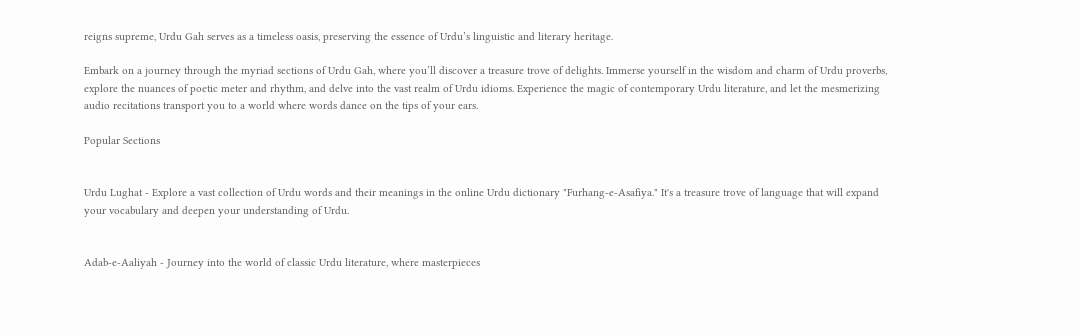reigns supreme, Urdu Gah serves as a timeless oasis, preserving the essence of Urdu’s linguistic and literary heritage.

Embark on a journey through the myriad sections of Urdu Gah, where you’ll discover a treasure trove of delights. Immerse yourself in the wisdom and charm of Urdu proverbs, explore the nuances of poetic meter and rhythm, and delve into the vast realm of Urdu idioms. Experience the magic of contemporary Urdu literature, and let the mesmerizing audio recitations transport you to a world where words dance on the tips of your ears.

Popular Sections


Urdu Lughat - Explore a vast collection of Urdu words and their meanings in the online Urdu dictionary "Furhang-e-Asafiya." It's a treasure trove of language that will expand your vocabulary and deepen your understanding of Urdu.


Adab-e-Aaliyah - Journey into the world of classic Urdu literature, where masterpieces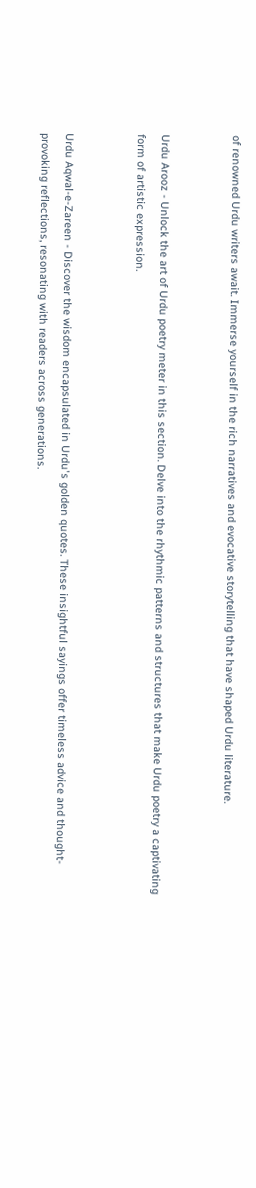of renowned Urdu writers await. Immerse yourself in the rich narratives and evocative storytelling that have shaped Urdu literature.


Urdu Arooz - Unlock the art of Urdu poetry meter in this section. Delve into the rhythmic patterns and structures that make Urdu poetry a captivating form of artistic expression.


Urdu Aqwal-e-Zareen - Discover the wisdom encapsulated in Urdu's golden quotes. These insightful sayings offer timeless advice and thought-provoking reflections, resonating with readers across generations.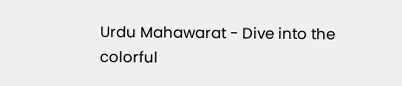Urdu Mahawarat - Dive into the colorful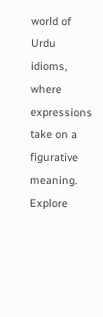world of Urdu idioms, where expressions take on a figurative meaning. Explore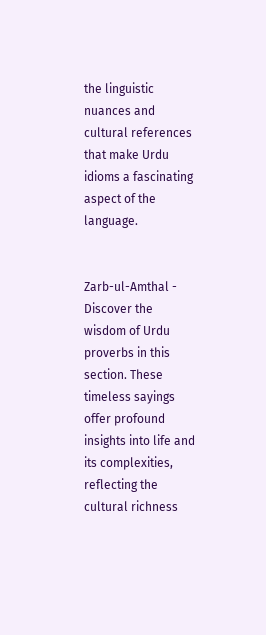the linguistic nuances and cultural references that make Urdu idioms a fascinating aspect of the language.


Zarb-ul-Amthal - Discover the wisdom of Urdu proverbs in this section. These timeless sayings offer profound insights into life and its complexities, reflecting the cultural richness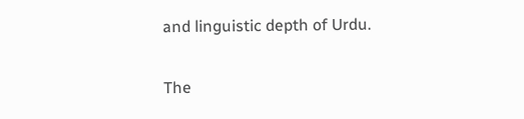and linguistic depth of Urdu.

The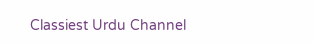Classiest Urdu Channel